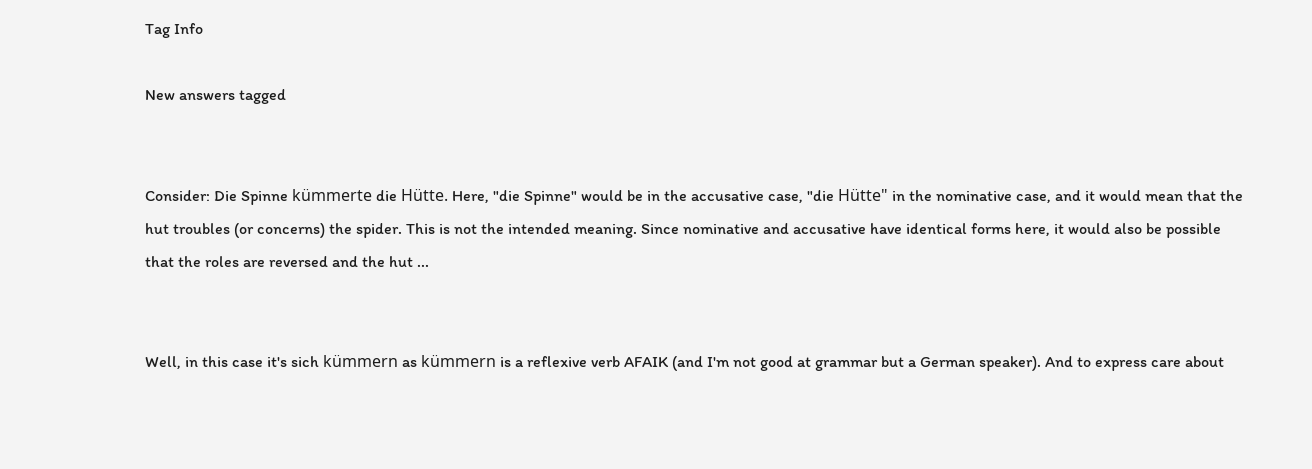Tag Info

New answers tagged


Consider: Die Spinne kümmerte die Hütte. Here, "die Spinne" would be in the accusative case, "die Hütte" in the nominative case, and it would mean that the hut troubles (or concerns) the spider. This is not the intended meaning. Since nominative and accusative have identical forms here, it would also be possible that the roles are reversed and the hut ...


Well, in this case it's sich kümmern as kümmern is a reflexive verb AFAIK (and I'm not good at grammar but a German speaker). And to express care about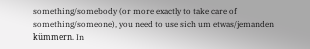something/somebody (or more exactly to take care of something/someone), you need to use sich um etwas/jemanden kümmern. In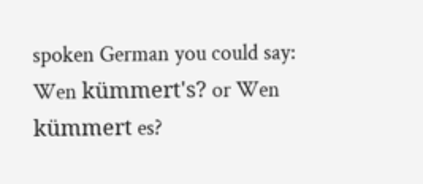spoken German you could say: Wen kümmert's? or Wen kümmert es?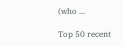(who ...

Top 50 recent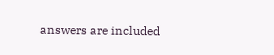answers are included